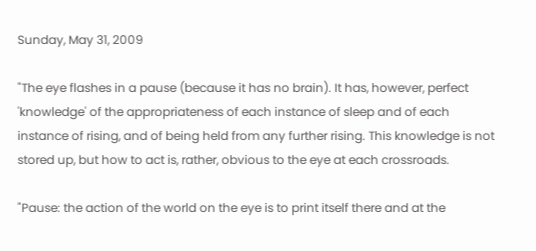Sunday, May 31, 2009

"The eye flashes in a pause (because it has no brain). It has, however, perfect 'knowledge' of the appropriateness of each instance of sleep and of each instance of rising, and of being held from any further rising. This knowledge is not stored up, but how to act is, rather, obvious to the eye at each crossroads.

"Pause: the action of the world on the eye is to print itself there and at the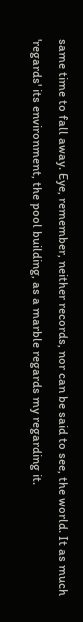same time to fall away. Eye, remember, neither records, nor can be said to see, the world. It as much 'regards' its environment, the pool building, as a marble regards my regarding it.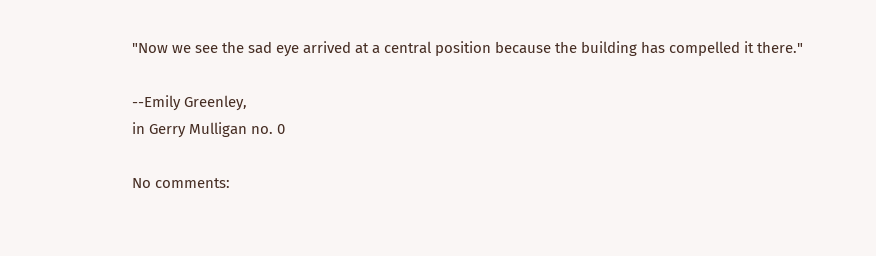"Now we see the sad eye arrived at a central position because the building has compelled it there."

--Emily Greenley,
in Gerry Mulligan no. 0

No comments: